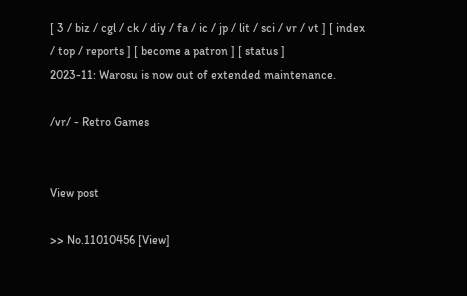[ 3 / biz / cgl / ck / diy / fa / ic / jp / lit / sci / vr / vt ] [ index / top / reports ] [ become a patron ] [ status ]
2023-11: Warosu is now out of extended maintenance.

/vr/ - Retro Games


View post

>> No.11010456 [View]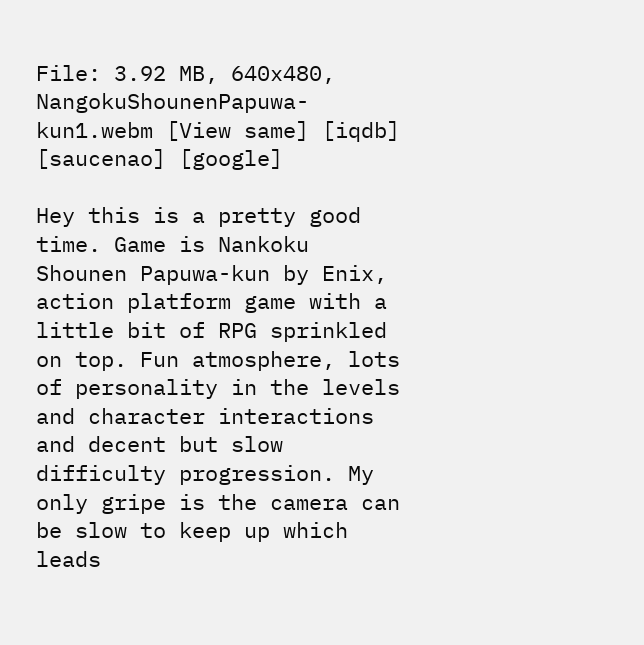File: 3.92 MB, 640x480, NangokuShounenPapuwa-kun1.webm [View same] [iqdb] [saucenao] [google]

Hey this is a pretty good time. Game is Nankoku Shounen Papuwa-kun by Enix, action platform game with a little bit of RPG sprinkled on top. Fun atmosphere, lots of personality in the levels and character interactions and decent but slow difficulty progression. My only gripe is the camera can be slow to keep up which leads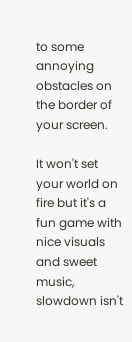to some annoying obstacles on the border of your screen.

It won't set your world on fire but it's a fun game with nice visuals and sweet music, slowdown isn't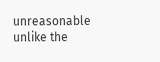unreasonable unlike the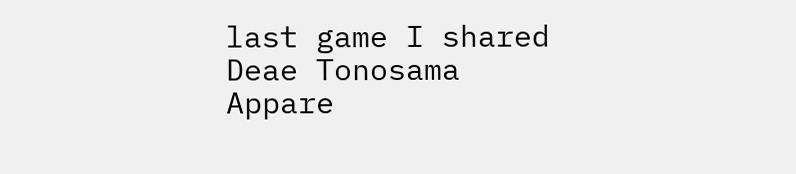last game I shared Deae Tonosama Appare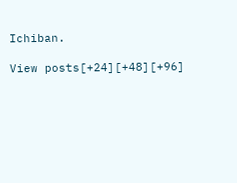Ichiban.

View posts[+24][+48][+96]